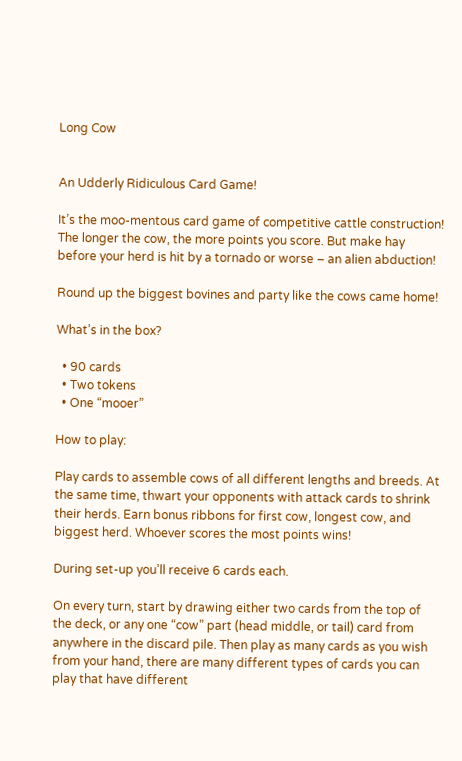Long Cow


An Udderly Ridiculous Card Game!

It’s the moo-mentous card game of competitive cattle construction! The longer the cow, the more points you score. But make hay before your herd is hit by a tornado or worse – an alien abduction!

Round up the biggest bovines and party like the cows came home!

What’s in the box?

  • 90 cards
  • Two tokens
  • One “mooer”

How to play:

Play cards to assemble cows of all different lengths and breeds. At the same time, thwart your opponents with attack cards to shrink their herds. Earn bonus ribbons for first cow, longest cow, and biggest herd. Whoever scores the most points wins!

During set-up you’ll receive 6 cards each.

On every turn, start by drawing either two cards from the top of the deck, or any one “cow” part (head middle, or tail) card from anywhere in the discard pile. Then play as many cards as you wish from your hand, there are many different types of cards you can play that have different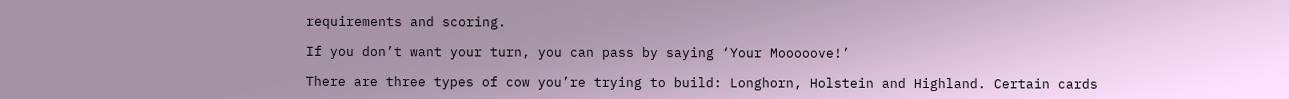requirements and scoring.

If you don’t want your turn, you can pass by saying ‘Your Mooooove!’

There are three types of cow you’re trying to build: Longhorn, Holstein and Highland. Certain cards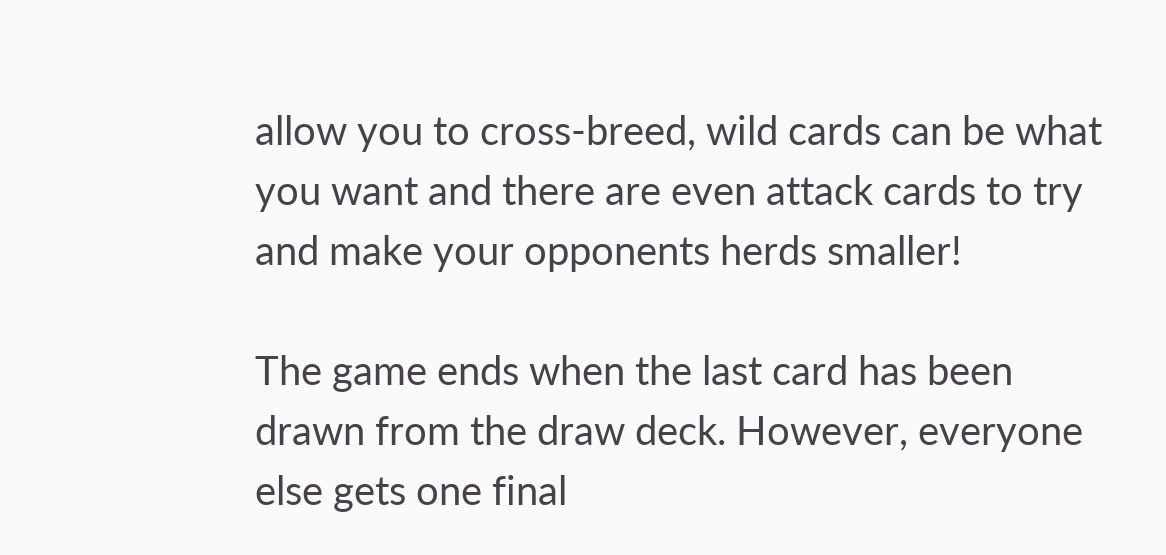allow you to cross-breed, wild cards can be what you want and there are even attack cards to try and make your opponents herds smaller!

The game ends when the last card has been drawn from the draw deck. However, everyone else gets one final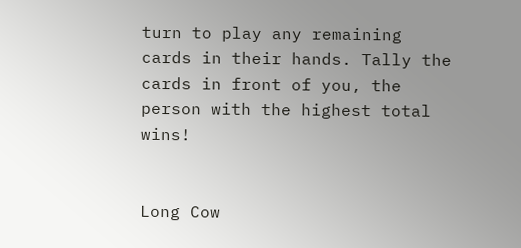turn to play any remaining cards in their hands. Tally the cards in front of you, the person with the highest total wins!


Long Cow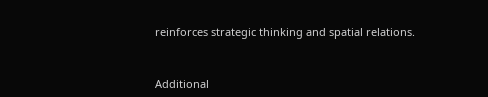reinforces strategic thinking and spatial relations.


Additional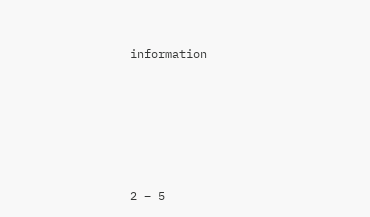information






2 – 5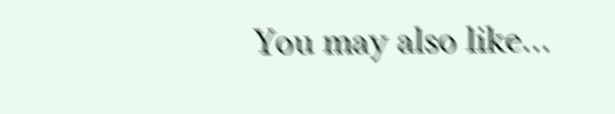You may also like…